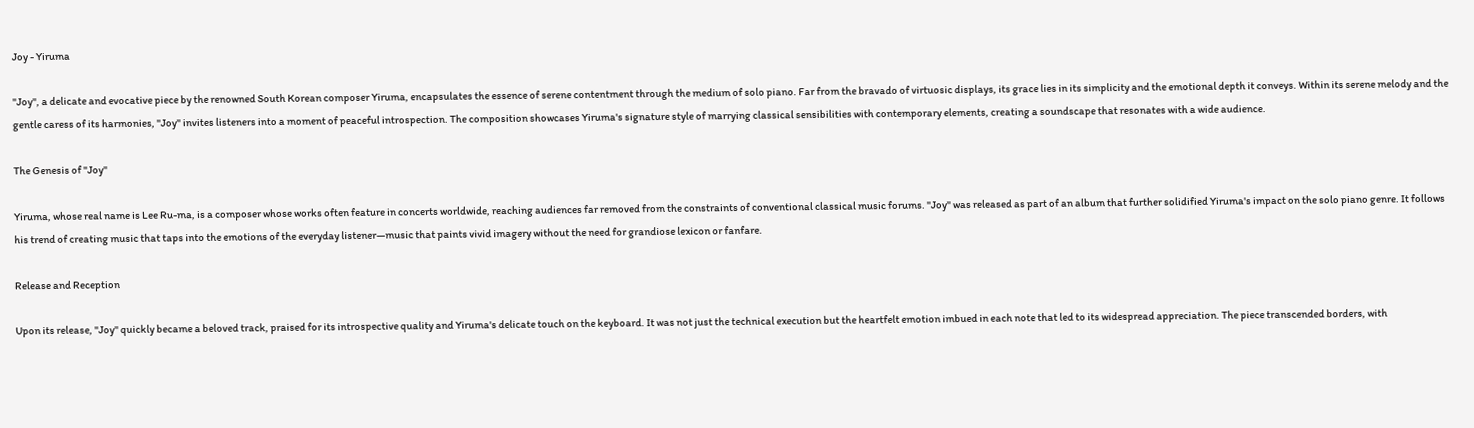Joy - Yiruma

"Joy", a delicate and evocative piece by the renowned South Korean composer Yiruma, encapsulates the essence of serene contentment through the medium of solo piano. Far from the bravado of virtuosic displays, its grace lies in its simplicity and the emotional depth it conveys. Within its serene melody and the gentle caress of its harmonies, "Joy" invites listeners into a moment of peaceful introspection. The composition showcases Yiruma's signature style of marrying classical sensibilities with contemporary elements, creating a soundscape that resonates with a wide audience.

The Genesis of "Joy"

Yiruma, whose real name is Lee Ru-ma, is a composer whose works often feature in concerts worldwide, reaching audiences far removed from the constraints of conventional classical music forums. "Joy" was released as part of an album that further solidified Yiruma's impact on the solo piano genre. It follows his trend of creating music that taps into the emotions of the everyday listener—music that paints vivid imagery without the need for grandiose lexicon or fanfare.

Release and Reception

Upon its release, "Joy" quickly became a beloved track, praised for its introspective quality and Yiruma's delicate touch on the keyboard. It was not just the technical execution but the heartfelt emotion imbued in each note that led to its widespread appreciation. The piece transcended borders, with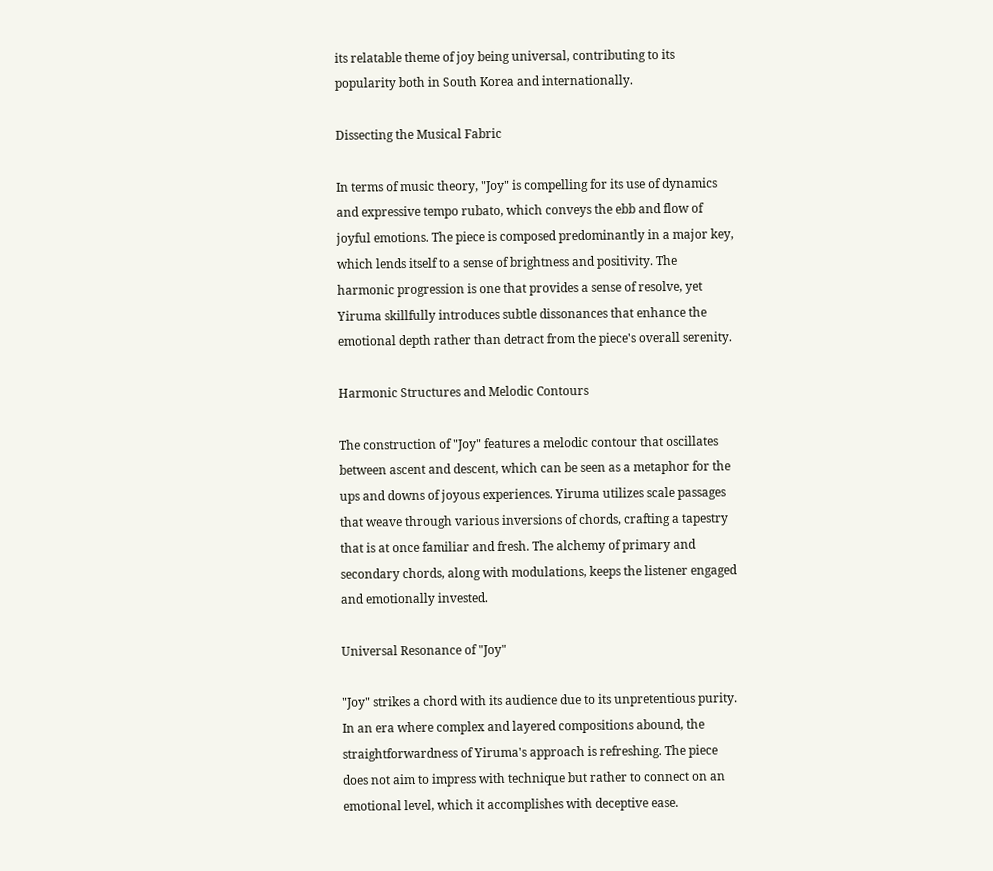its relatable theme of joy being universal, contributing to its popularity both in South Korea and internationally.

Dissecting the Musical Fabric

In terms of music theory, "Joy" is compelling for its use of dynamics and expressive tempo rubato, which conveys the ebb and flow of joyful emotions. The piece is composed predominantly in a major key, which lends itself to a sense of brightness and positivity. The harmonic progression is one that provides a sense of resolve, yet Yiruma skillfully introduces subtle dissonances that enhance the emotional depth rather than detract from the piece's overall serenity.

Harmonic Structures and Melodic Contours

The construction of "Joy" features a melodic contour that oscillates between ascent and descent, which can be seen as a metaphor for the ups and downs of joyous experiences. Yiruma utilizes scale passages that weave through various inversions of chords, crafting a tapestry that is at once familiar and fresh. The alchemy of primary and secondary chords, along with modulations, keeps the listener engaged and emotionally invested.

Universal Resonance of "Joy"

"Joy" strikes a chord with its audience due to its unpretentious purity. In an era where complex and layered compositions abound, the straightforwardness of Yiruma's approach is refreshing. The piece does not aim to impress with technique but rather to connect on an emotional level, which it accomplishes with deceptive ease.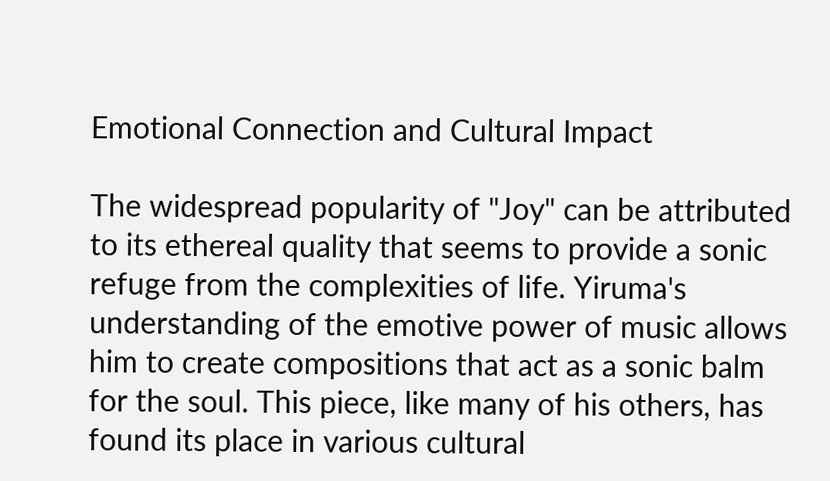Emotional Connection and Cultural Impact

The widespread popularity of "Joy" can be attributed to its ethereal quality that seems to provide a sonic refuge from the complexities of life. Yiruma's understanding of the emotive power of music allows him to create compositions that act as a sonic balm for the soul. This piece, like many of his others, has found its place in various cultural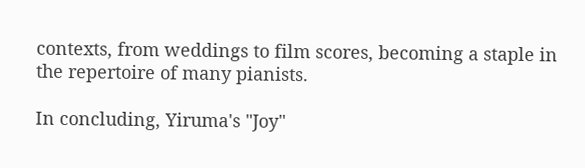contexts, from weddings to film scores, becoming a staple in the repertoire of many pianists.

In concluding, Yiruma's "Joy"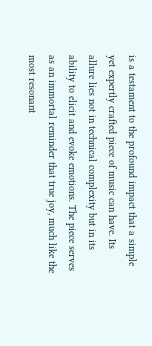is a testament to the profound impact that a simple yet expertly crafted piece of music can have. Its allure lies not in technical complexity but in its ability to elicit and evoke emotions. The piece serves as an immortal reminder that true joy, much like the most resonant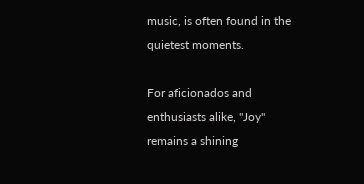music, is often found in the quietest moments.

For aficionados and enthusiasts alike, "Joy" remains a shining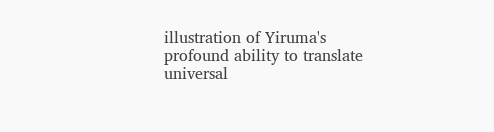illustration of Yiruma's profound ability to translate universal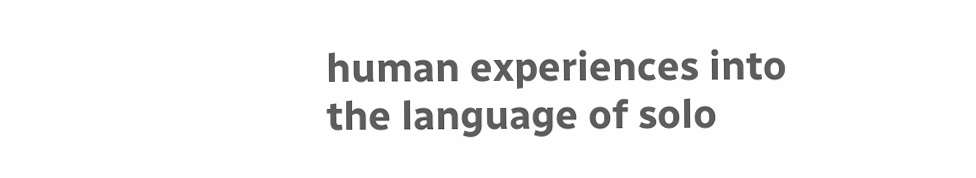human experiences into the language of solo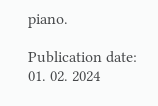piano.

Publication date: 01. 02. 2024